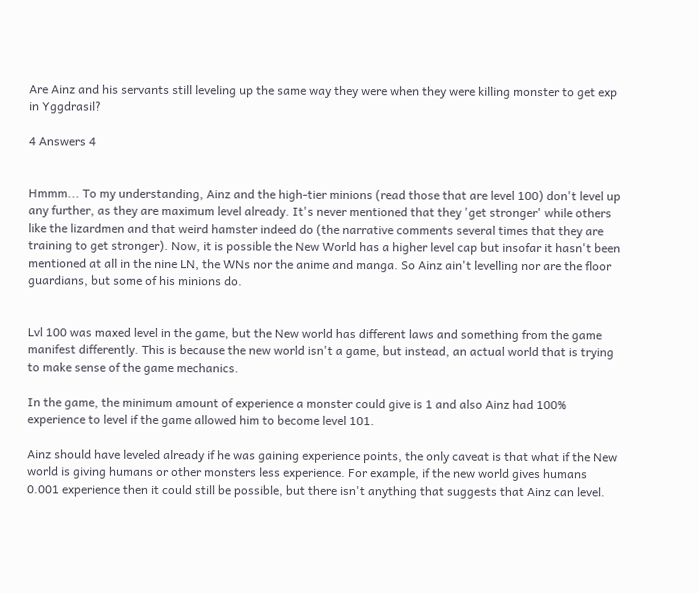Are Ainz and his servants still leveling up the same way they were when they were killing monster to get exp in Yggdrasil?

4 Answers 4


Hmmm... To my understanding, Ainz and the high-tier minions (read those that are level 100) don't level up any further, as they are maximum level already. It's never mentioned that they 'get stronger' while others like the lizardmen and that weird hamster indeed do (the narrative comments several times that they are training to get stronger). Now, it is possible the New World has a higher level cap but insofar it hasn't been mentioned at all in the nine LN, the WNs nor the anime and manga. So Ainz ain't levelling nor are the floor guardians, but some of his minions do.


Lvl 100 was maxed level in the game, but the New world has different laws and something from the game manifest differently. This is because the new world isn't a game, but instead, an actual world that is trying to make sense of the game mechanics.

In the game, the minimum amount of experience a monster could give is 1 and also Ainz had 100% experience to level if the game allowed him to become level 101.

Ainz should have leveled already if he was gaining experience points, the only caveat is that what if the New world is giving humans or other monsters less experience. For example, if the new world gives humans 0.001 experience then it could still be possible, but there isn't anything that suggests that Ainz can level.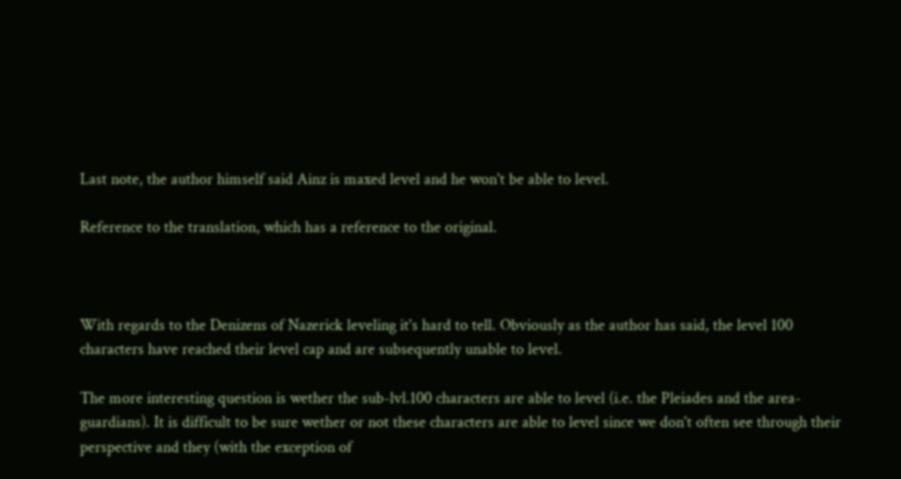Last note, the author himself said Ainz is maxed level and he won't be able to level.

Reference to the translation, which has a reference to the original.



With regards to the Denizens of Nazerick leveling it's hard to tell. Obviously as the author has said, the level 100 characters have reached their level cap and are subsequently unable to level.

The more interesting question is wether the sub-lvl.100 characters are able to level (i.e. the Pleiades and the area-guardians). It is difficult to be sure wether or not these characters are able to level since we don't often see through their perspective and they (with the exception of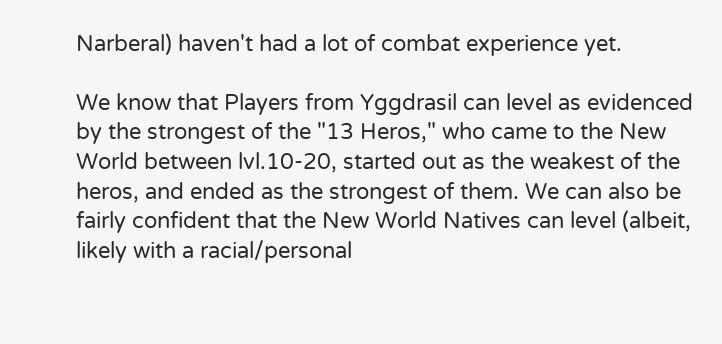Narberal) haven't had a lot of combat experience yet.

We know that Players from Yggdrasil can level as evidenced by the strongest of the "13 Heros," who came to the New World between lvl.10-20, started out as the weakest of the heros, and ended as the strongest of them. We can also be fairly confident that the New World Natives can level (albeit, likely with a racial/personal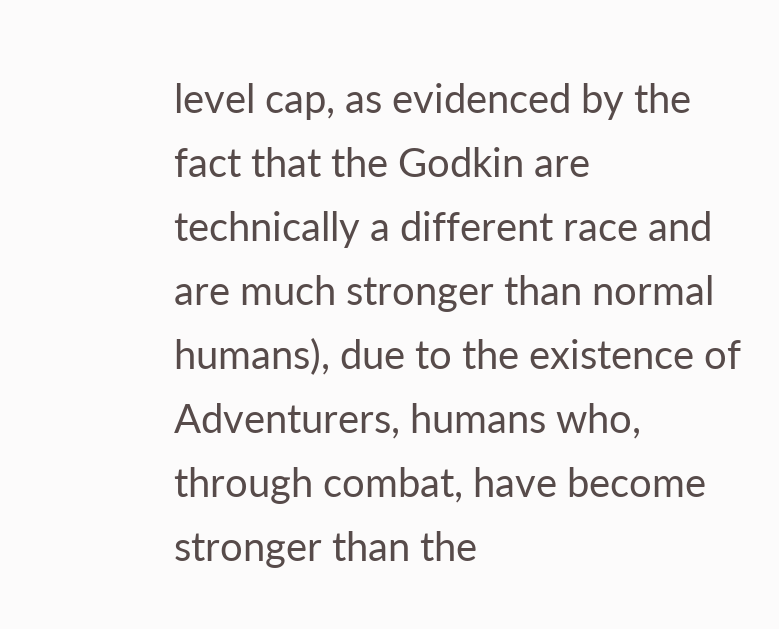level cap, as evidenced by the fact that the Godkin are technically a different race and are much stronger than normal humans), due to the existence of Adventurers, humans who, through combat, have become stronger than the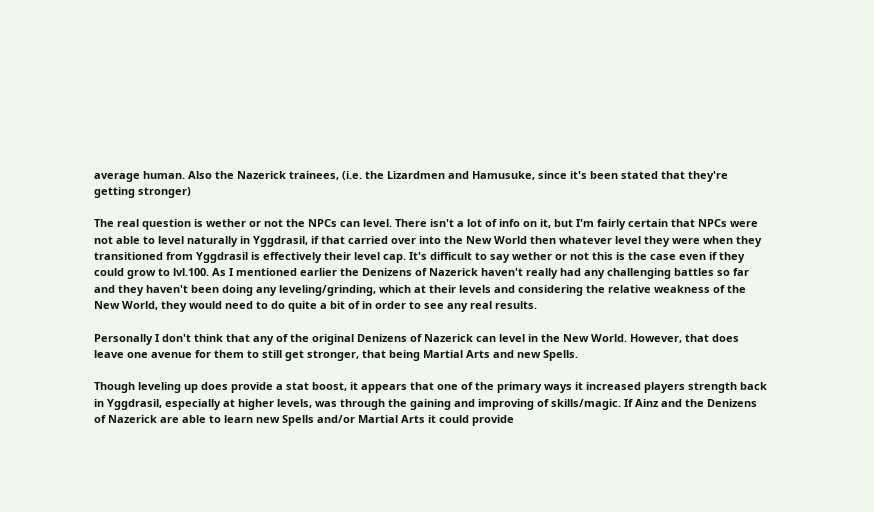average human. Also the Nazerick trainees, (i.e. the Lizardmen and Hamusuke, since it's been stated that they're getting stronger)

The real question is wether or not the NPCs can level. There isn't a lot of info on it, but I'm fairly certain that NPCs were not able to level naturally in Yggdrasil, if that carried over into the New World then whatever level they were when they transitioned from Yggdrasil is effectively their level cap. It's difficult to say wether or not this is the case even if they could grow to lvl.100. As I mentioned earlier the Denizens of Nazerick haven't really had any challenging battles so far and they haven't been doing any leveling/grinding, which at their levels and considering the relative weakness of the New World, they would need to do quite a bit of in order to see any real results.

Personally I don't think that any of the original Denizens of Nazerick can level in the New World. However, that does leave one avenue for them to still get stronger, that being Martial Arts and new Spells.

Though leveling up does provide a stat boost, it appears that one of the primary ways it increased players strength back in Yggdrasil, especially at higher levels, was through the gaining and improving of skills/magic. If Ainz and the Denizens of Nazerick are able to learn new Spells and/or Martial Arts it could provide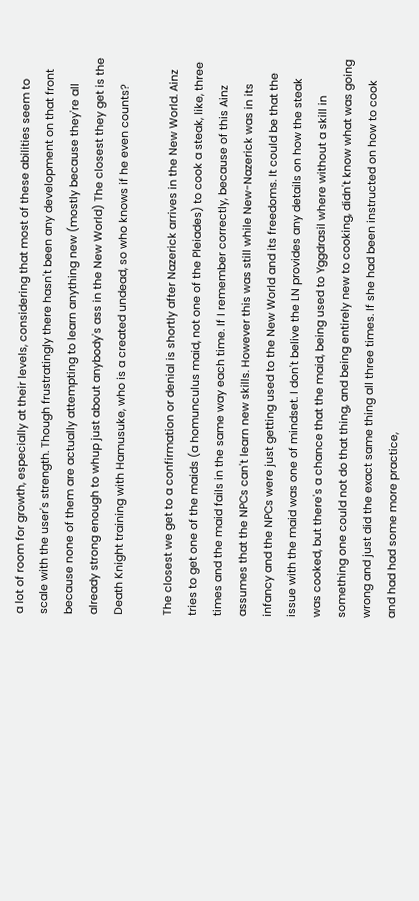a lot of room for growth, especially at their levels, considering that most of these abilities seem to scale with the user's strength. Though frustratingly there hasn't been any development on that front because none of them are actually attempting to learn anything new (mostly because they're all already strong enough to whup just about anybody's ass in the New World) The closest they get is the Death Knight training with Hamusuke, who is a created undead, so who knows if he even counts?

The closest we get to a confirmation or denial is shortly after Nazerick arrives in the New World. Ainz tries to get one of the maids (a homunculus maid, not one of the Pleiades) to cook a steak, like, three times and the maid fails in the same way each time. If I remember correctly, because of this Ainz assumes that the NPCs can't learn new skills. However this was still while New-Nazerick was in its infancy and the NPCs were just getting used to the New World and its freedoms. It could be that the issue with the maid was one of mindset. I don't belive the LN provides any details on how the steak was cooked, but there's a chance that the maid, being used to Yggdrasil where without a skill in something one could not do that thing, and being entirely new to cooking, didn't know what was going wrong and just did the exact same thing all three times. If she had been instructed on how to cook and had had some more practice,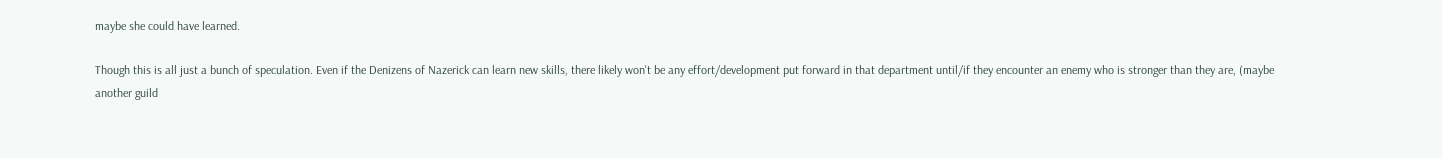maybe she could have learned.

Though this is all just a bunch of speculation. Even if the Denizens of Nazerick can learn new skills, there likely won't be any effort/development put forward in that department until/if they encounter an enemy who is stronger than they are, (maybe another guild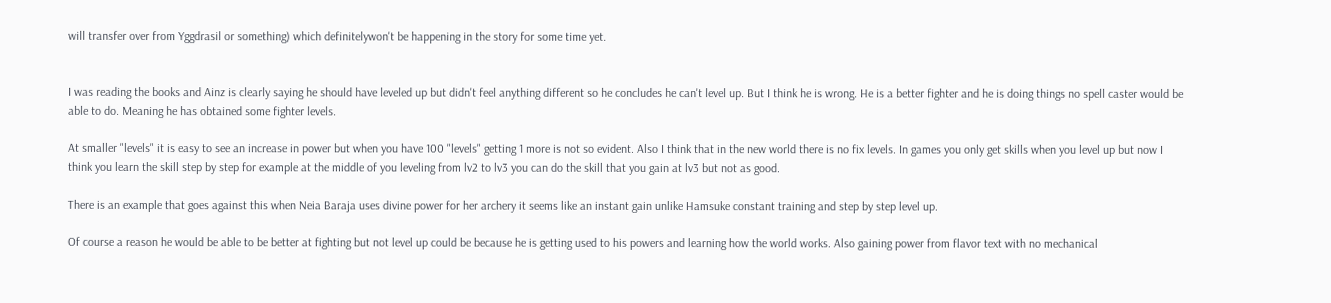will transfer over from Yggdrasil or something) which definitelywon't be happening in the story for some time yet.


I was reading the books and Ainz is clearly saying he should have leveled up but didn't feel anything different so he concludes he can't level up. But I think he is wrong. He is a better fighter and he is doing things no spell caster would be able to do. Meaning he has obtained some fighter levels.

At smaller "levels" it is easy to see an increase in power but when you have 100 "levels" getting 1 more is not so evident. Also I think that in the new world there is no fix levels. In games you only get skills when you level up but now I think you learn the skill step by step for example at the middle of you leveling from lv2 to lv3 you can do the skill that you gain at lv3 but not as good.

There is an example that goes against this when Neia Baraja uses divine power for her archery it seems like an instant gain unlike Hamsuke constant training and step by step level up.

Of course a reason he would be able to be better at fighting but not level up could be because he is getting used to his powers and learning how the world works. Also gaining power from flavor text with no mechanical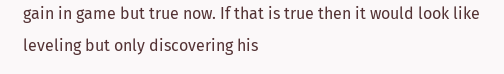gain in game but true now. If that is true then it would look like leveling but only discovering his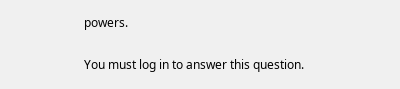powers.

You must log in to answer this question.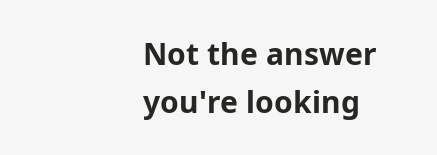Not the answer you're looking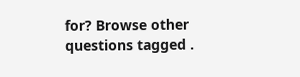for? Browse other questions tagged .